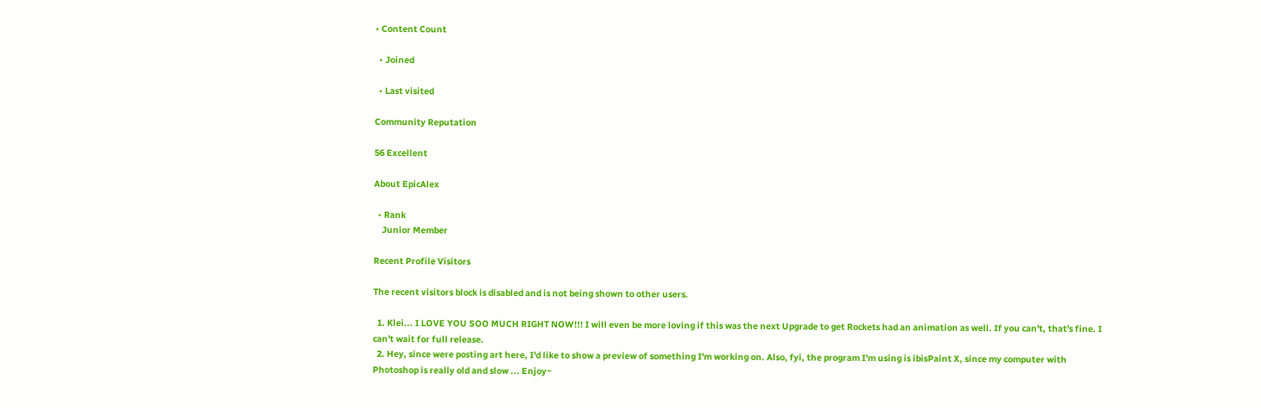• Content Count

  • Joined

  • Last visited

Community Reputation

56 Excellent

About EpicAlex

  • Rank
    Junior Member

Recent Profile Visitors

The recent visitors block is disabled and is not being shown to other users.

  1. Klei... I LOVE YOU SOO MUCH RIGHT NOW!!! I will even be more loving if this was the next Upgrade to get Rockets had an animation as well. If you can't, that's fine. I can't wait for full release.
  2. Hey, since were posting art here, I'd like to show a preview of something I'm working on. Also, fyi, the program I'm using is ibisPaint X, since my computer with Photoshop is really old and slow ... Enjoy~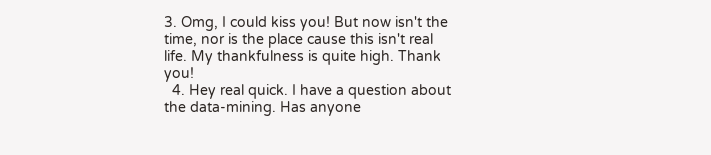3. Omg, I could kiss you! But now isn't the time, nor is the place cause this isn't real life. My thankfulness is quite high. Thank you!
  4. Hey real quick. I have a question about the data-mining. Has anyone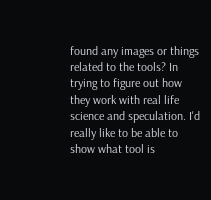found any images or things related to the tools? In trying to figure out how they work with real life science and speculation. I'd really like to be able to show what tool is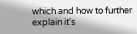which and how to further explain it's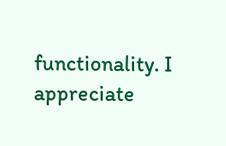functionality. I appreciate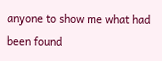anyone to show me what had been found